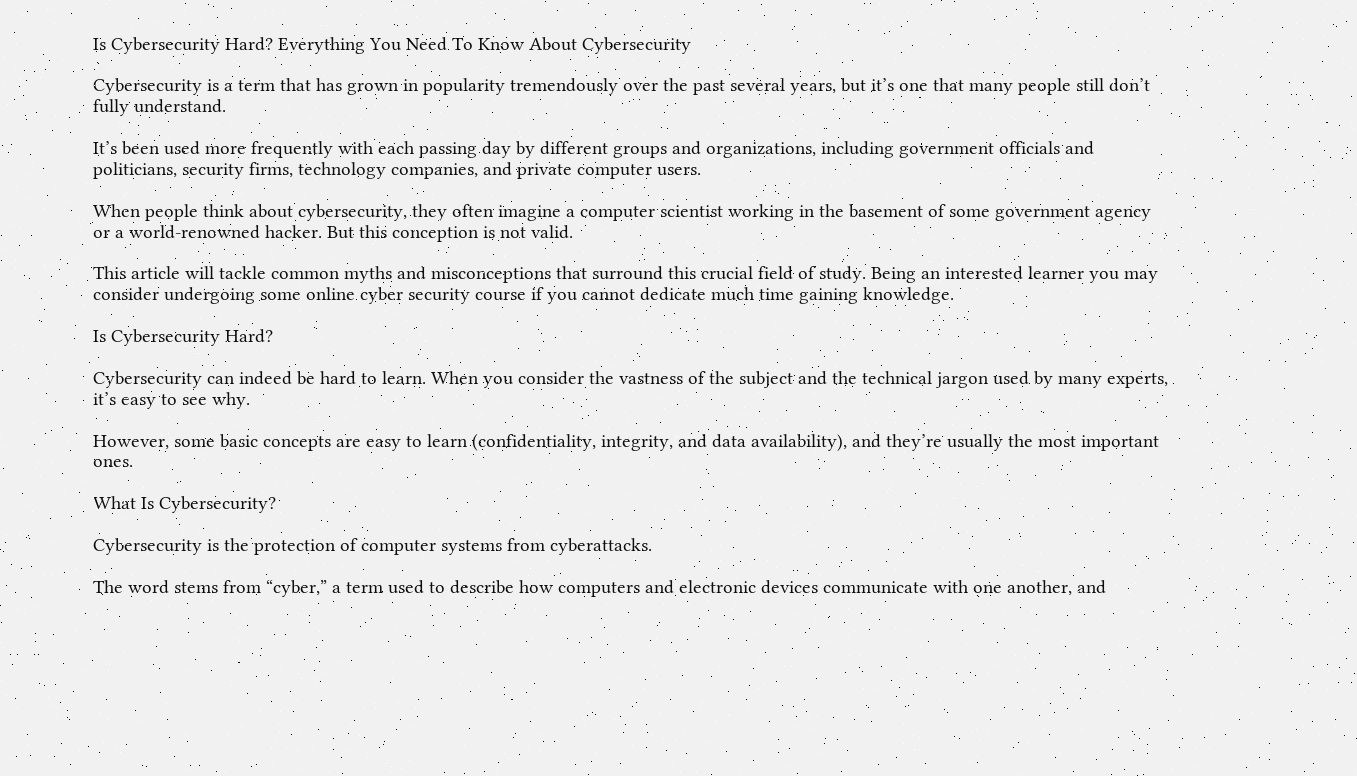Is Cybersecurity Hard? Everything You Need To Know About Cybersecurity

Cybersecurity is a term that has grown in popularity tremendously over the past several years, but it’s one that many people still don’t fully understand.

It’s been used more frequently with each passing day by different groups and organizations, including government officials and politicians, security firms, technology companies, and private computer users.

When people think about cybersecurity, they often imagine a computer scientist working in the basement of some government agency or a world-renowned hacker. But this conception is not valid.

This article will tackle common myths and misconceptions that surround this crucial field of study. Being an interested learner you may consider undergoing some online cyber security course if you cannot dedicate much time gaining knowledge.

Is Cybersecurity Hard?

Cybersecurity can indeed be hard to learn. When you consider the vastness of the subject and the technical jargon used by many experts, it’s easy to see why.

However, some basic concepts are easy to learn (confidentiality, integrity, and data availability), and they’re usually the most important ones.

What Is Cybersecurity?

Cybersecurity is the protection of computer systems from cyberattacks.

The word stems from “cyber,” a term used to describe how computers and electronic devices communicate with one another, and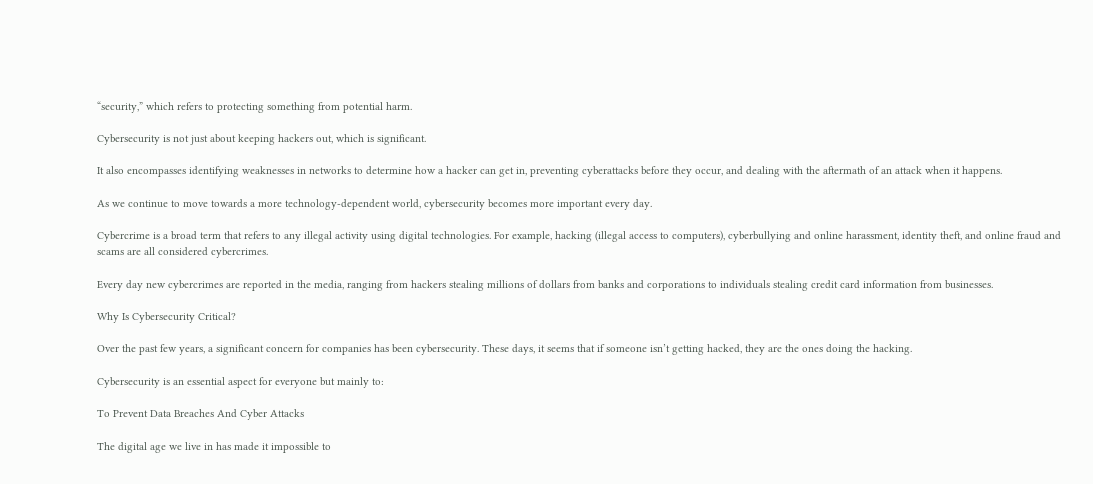“security,” which refers to protecting something from potential harm.

Cybersecurity is not just about keeping hackers out, which is significant.

It also encompasses identifying weaknesses in networks to determine how a hacker can get in, preventing cyberattacks before they occur, and dealing with the aftermath of an attack when it happens.

As we continue to move towards a more technology-dependent world, cybersecurity becomes more important every day.

Cybercrime is a broad term that refers to any illegal activity using digital technologies. For example, hacking (illegal access to computers), cyberbullying and online harassment, identity theft, and online fraud and scams are all considered cybercrimes.

Every day new cybercrimes are reported in the media, ranging from hackers stealing millions of dollars from banks and corporations to individuals stealing credit card information from businesses.

Why Is Cybersecurity Critical?

Over the past few years, a significant concern for companies has been cybersecurity. These days, it seems that if someone isn’t getting hacked, they are the ones doing the hacking.

Cybersecurity is an essential aspect for everyone but mainly to:

To Prevent Data Breaches And Cyber Attacks

The digital age we live in has made it impossible to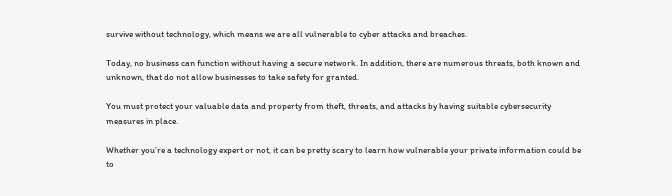survive without technology, which means we are all vulnerable to cyber attacks and breaches.

Today, no business can function without having a secure network. In addition, there are numerous threats, both known and unknown, that do not allow businesses to take safety for granted.

You must protect your valuable data and property from theft, threats, and attacks by having suitable cybersecurity measures in place.

Whether you’re a technology expert or not, it can be pretty scary to learn how vulnerable your private information could be to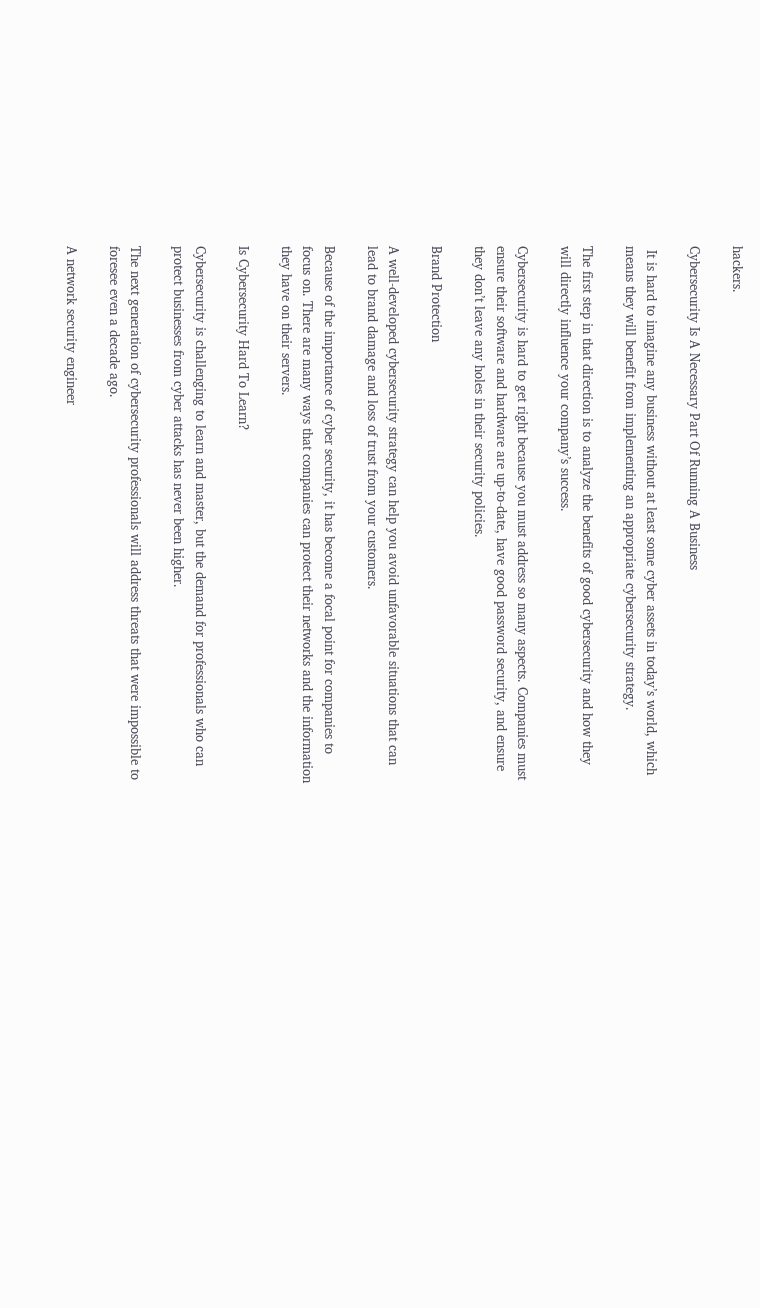hackers.

Cybersecurity Is A Necessary Part Of Running A Business

 It is hard to imagine any business without at least some cyber assets in today’s world, which means they will benefit from implementing an appropriate cybersecurity strategy.

The first step in that direction is to analyze the benefits of good cybersecurity and how they will directly influence your company’s success.

Cybersecurity is hard to get right because you must address so many aspects. Companies must ensure their software and hardware are up-to-date, have good password security, and ensure they don’t leave any holes in their security policies.

Brand Protection

A well-developed cybersecurity strategy can help you avoid unfavorable situations that can lead to brand damage and loss of trust from your customers.

Because of the importance of cyber security, it has become a focal point for companies to focus on. There are many ways that companies can protect their networks and the information they have on their servers.

Is Cybersecurity Hard To Learn?

Cybersecurity is challenging to learn and master, but the demand for professionals who can protect businesses from cyber attacks has never been higher.

The next generation of cybersecurity professionals will address threats that were impossible to foresee even a decade ago.

A network security engineer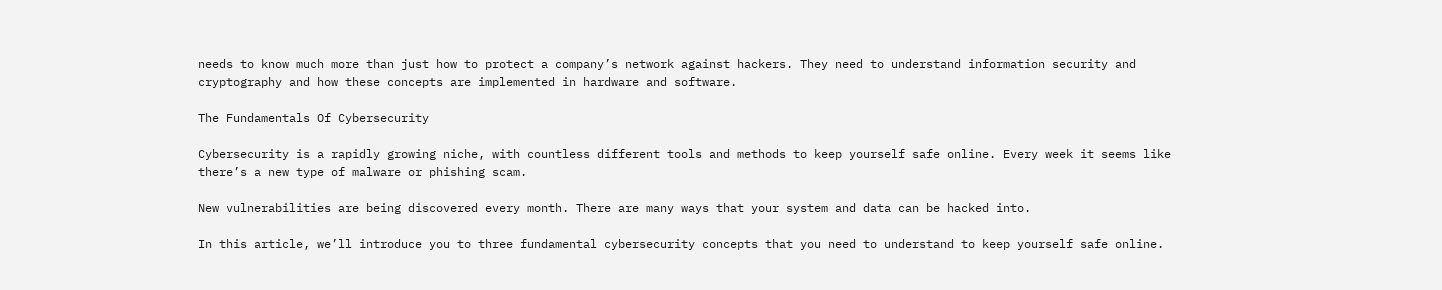needs to know much more than just how to protect a company’s network against hackers. They need to understand information security and cryptography and how these concepts are implemented in hardware and software.

The Fundamentals Of Cybersecurity

Cybersecurity is a rapidly growing niche, with countless different tools and methods to keep yourself safe online. Every week it seems like there’s a new type of malware or phishing scam.

New vulnerabilities are being discovered every month. There are many ways that your system and data can be hacked into.

In this article, we’ll introduce you to three fundamental cybersecurity concepts that you need to understand to keep yourself safe online.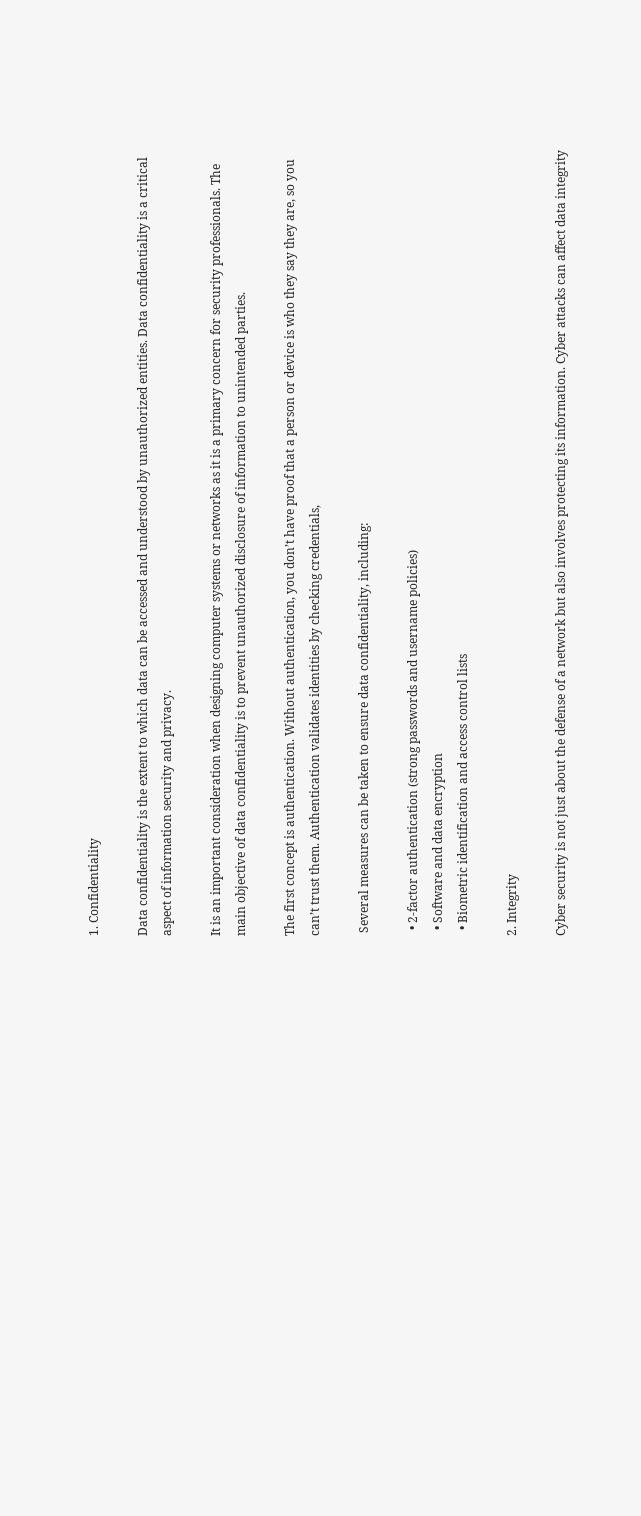1. Confidentiality

Data confidentiality is the extent to which data can be accessed and understood by unauthorized entities. Data confidentiality is a critical aspect of information security and privacy.

It is an important consideration when designing computer systems or networks as it is a primary concern for security professionals. The main objective of data confidentiality is to prevent unauthorized disclosure of information to unintended parties.

The first concept is authentication. Without authentication, you don’t have proof that a person or device is who they say they are, so you can’t trust them. Authentication validates identities by checking credentials,

 Several measures can be taken to ensure data confidentiality, including:

  • 2-factor authentication (strong passwords and username policies)
  • Software and data encryption
  • Biometric identification and access control lists

2. Integrity

Cyber security is not just about the defense of a network but also involves protecting its information. Cyber attacks can affect data integrity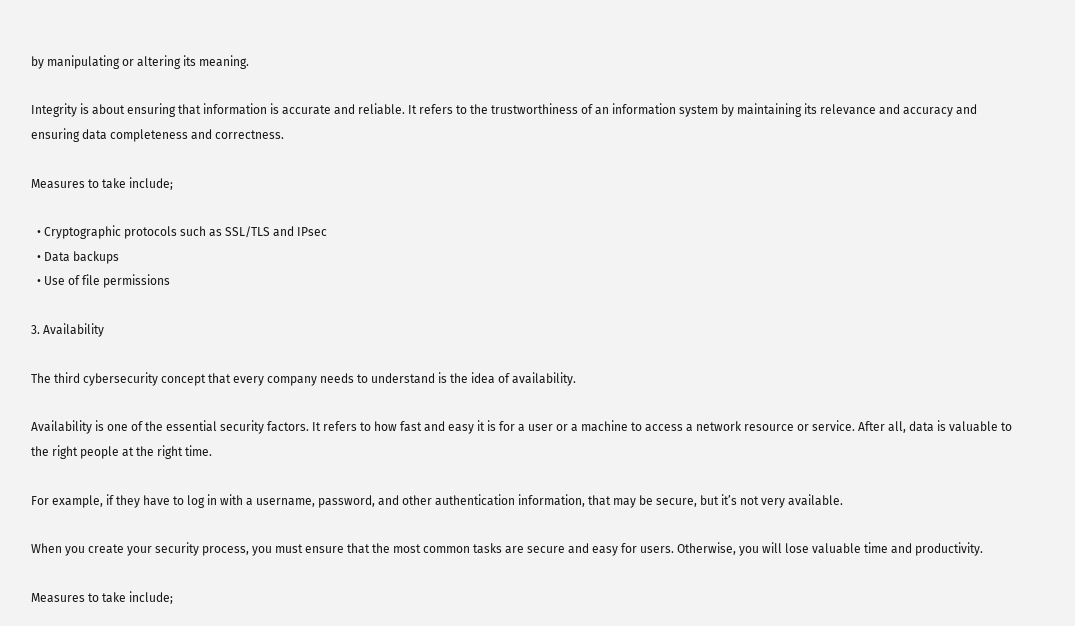by manipulating or altering its meaning.

Integrity is about ensuring that information is accurate and reliable. It refers to the trustworthiness of an information system by maintaining its relevance and accuracy and ensuring data completeness and correctness.

Measures to take include;

  • Cryptographic protocols such as SSL/TLS and IPsec
  • Data backups
  • Use of file permissions

3. Availability

The third cybersecurity concept that every company needs to understand is the idea of availability.

Availability is one of the essential security factors. It refers to how fast and easy it is for a user or a machine to access a network resource or service. After all, data is valuable to the right people at the right time.

For example, if they have to log in with a username, password, and other authentication information, that may be secure, but it’s not very available.

When you create your security process, you must ensure that the most common tasks are secure and easy for users. Otherwise, you will lose valuable time and productivity.

Measures to take include;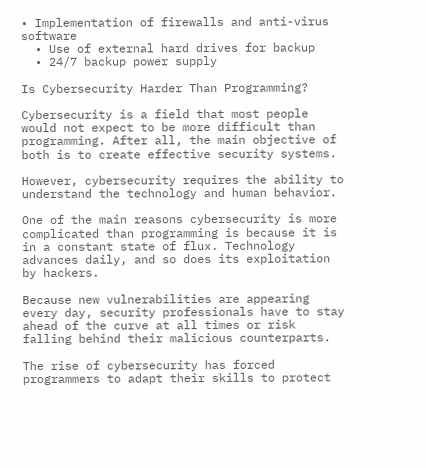• Implementation of firewalls and anti-virus software
  • Use of external hard drives for backup
  • 24/7 backup power supply

Is Cybersecurity Harder Than Programming?

Cybersecurity is a field that most people would not expect to be more difficult than programming. After all, the main objective of both is to create effective security systems.

However, cybersecurity requires the ability to understand the technology and human behavior.

One of the main reasons cybersecurity is more complicated than programming is because it is in a constant state of flux. Technology advances daily, and so does its exploitation by hackers.

Because new vulnerabilities are appearing every day, security professionals have to stay ahead of the curve at all times or risk falling behind their malicious counterparts.

The rise of cybersecurity has forced programmers to adapt their skills to protect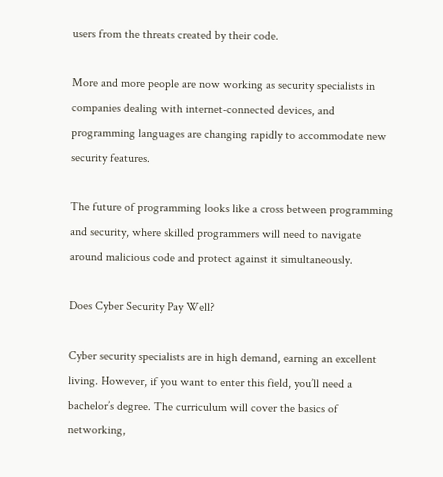users from the threats created by their code.

More and more people are now working as security specialists in companies dealing with internet-connected devices, and programming languages are changing rapidly to accommodate new security features.

The future of programming looks like a cross between programming and security, where skilled programmers will need to navigate around malicious code and protect against it simultaneously.

Does Cyber Security Pay Well?

Cyber security specialists are in high demand, earning an excellent living. However, if you want to enter this field, you’ll need a bachelor’s degree. The curriculum will cover the basics of networking,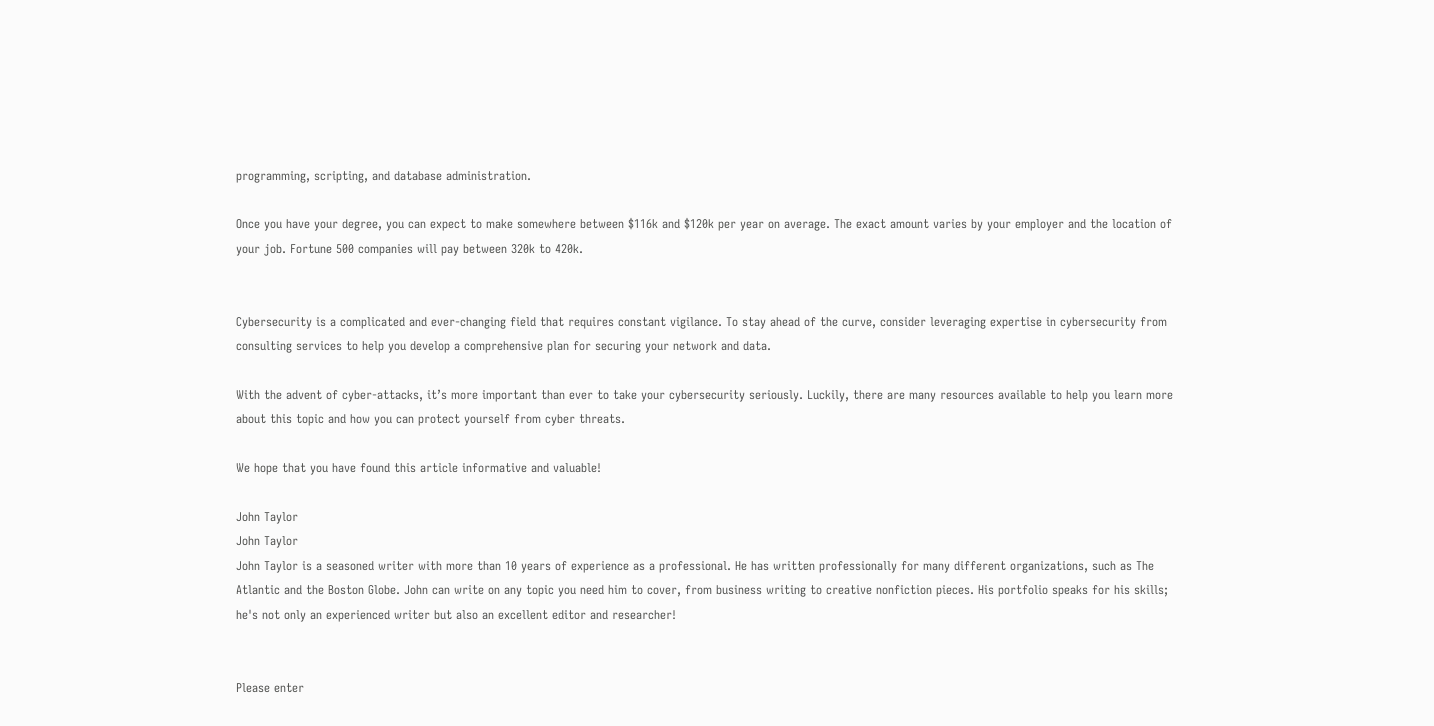programming, scripting, and database administration.

Once you have your degree, you can expect to make somewhere between $116k and $120k per year on average. The exact amount varies by your employer and the location of your job. Fortune 500 companies will pay between 320k to 420k.


Cybersecurity is a complicated and ever-changing field that requires constant vigilance. To stay ahead of the curve, consider leveraging expertise in cybersecurity from consulting services to help you develop a comprehensive plan for securing your network and data.

With the advent of cyber-attacks, it’s more important than ever to take your cybersecurity seriously. Luckily, there are many resources available to help you learn more about this topic and how you can protect yourself from cyber threats.

We hope that you have found this article informative and valuable!

John Taylor
John Taylor
John Taylor is a seasoned writer with more than 10 years of experience as a professional. He has written professionally for many different organizations, such as The Atlantic and the Boston Globe. John can write on any topic you need him to cover, from business writing to creative nonfiction pieces. His portfolio speaks for his skills; he's not only an experienced writer but also an excellent editor and researcher!


Please enter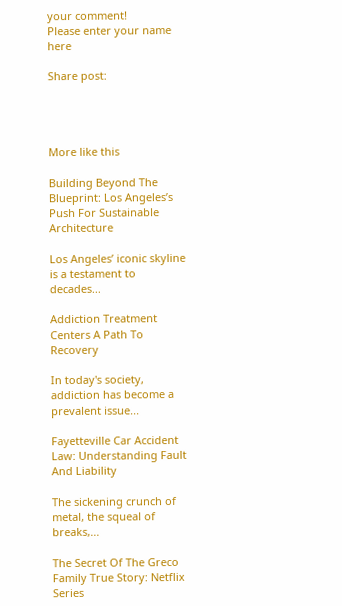your comment!
Please enter your name here

Share post:




More like this

Building Beyond The Blueprint: Los Angeles’s Push For Sustainable Architecture

Los Angeles’ iconic skyline is a testament to decades...

Addiction Treatment Centers A Path To Recovery

In today's society, addiction has become a prevalent issue...

Fayetteville Car Accident Law: Understanding Fault And Liability

The sickening crunch of metal, the squeal of breaks,...

The Secret Of The Greco Family True Story: Netflix Series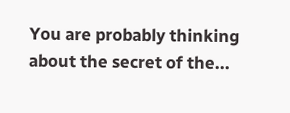You are probably thinking about the secret of the...